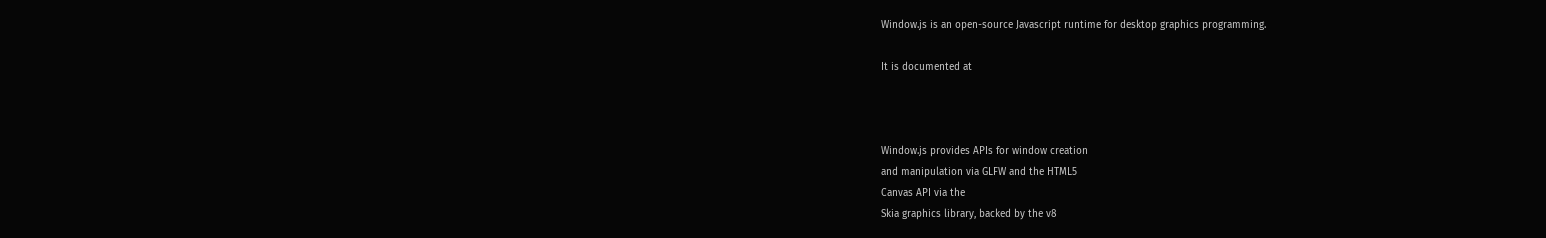Window.js is an open-source Javascript runtime for desktop graphics programming.

It is documented at



Window.js provides APIs for window creation
and manipulation via GLFW and the HTML5
Canvas API via the
Skia graphics library, backed by the v8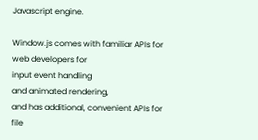Javascript engine.

Window.js comes with familiar APIs for web developers for
input event handling
and animated rendering,
and has additional, convenient APIs for
file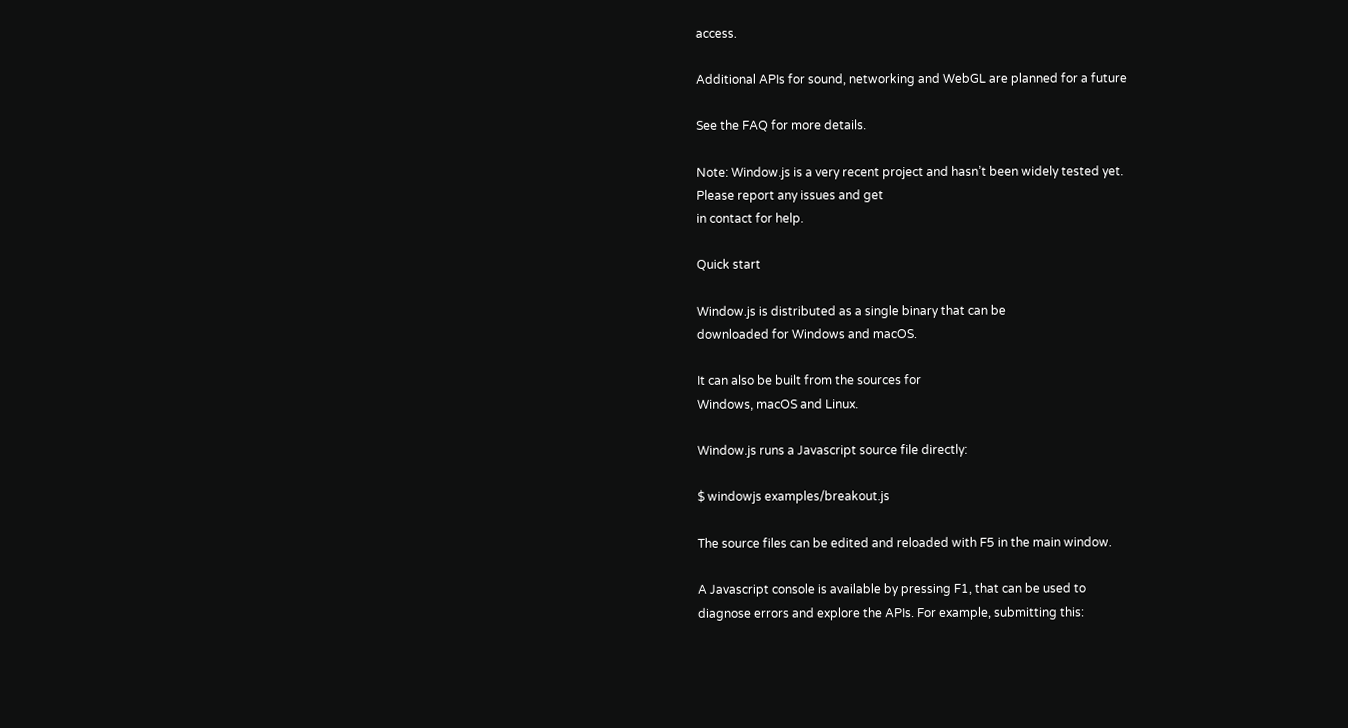access.

Additional APIs for sound, networking and WebGL are planned for a future

See the FAQ for more details.

Note: Window.js is a very recent project and hasn’t been widely tested yet.
Please report any issues and get
in contact for help.

Quick start

Window.js is distributed as a single binary that can be
downloaded for Windows and macOS.

It can also be built from the sources for
Windows, macOS and Linux.

Window.js runs a Javascript source file directly:

$ windowjs examples/breakout.js

The source files can be edited and reloaded with F5 in the main window.

A Javascript console is available by pressing F1, that can be used to
diagnose errors and explore the APIs. For example, submitting this: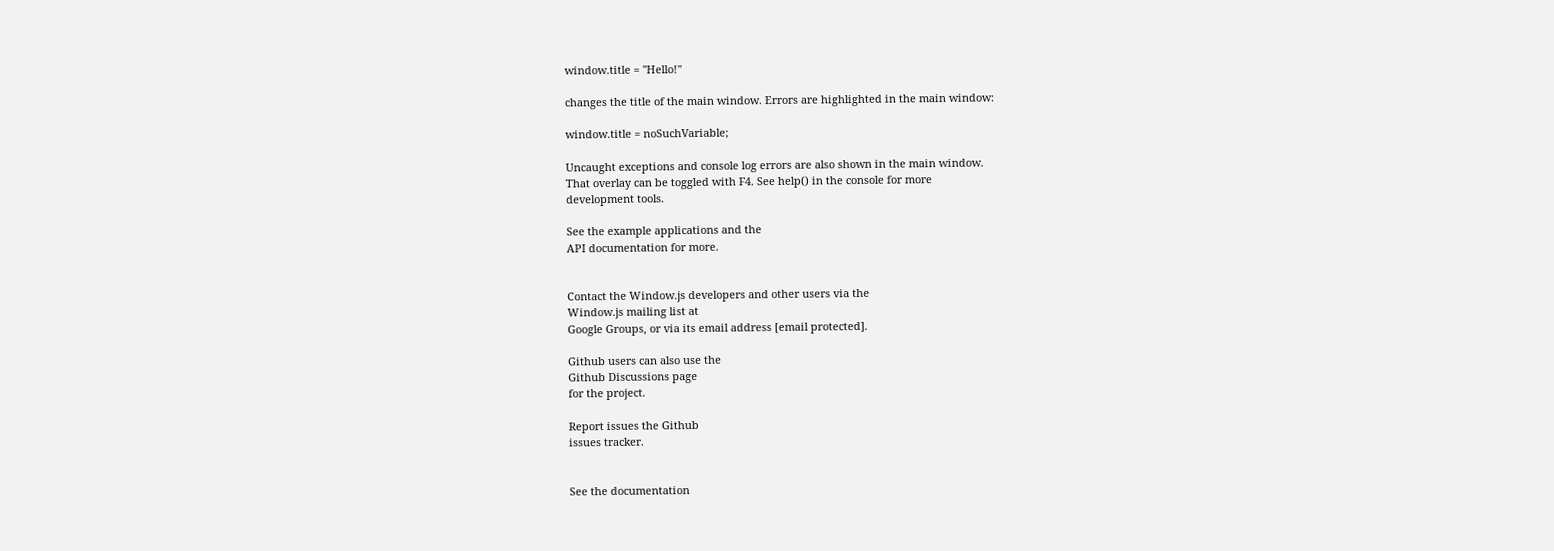window.title = "Hello!"

changes the title of the main window. Errors are highlighted in the main window:

window.title = noSuchVariable;

Uncaught exceptions and console log errors are also shown in the main window.
That overlay can be toggled with F4. See help() in the console for more
development tools.

See the example applications and the
API documentation for more.


Contact the Window.js developers and other users via the
Window.js mailing list at
Google Groups, or via its email address [email protected].

Github users can also use the
Github Discussions page
for the project.

Report issues the Github
issues tracker.


See the documentation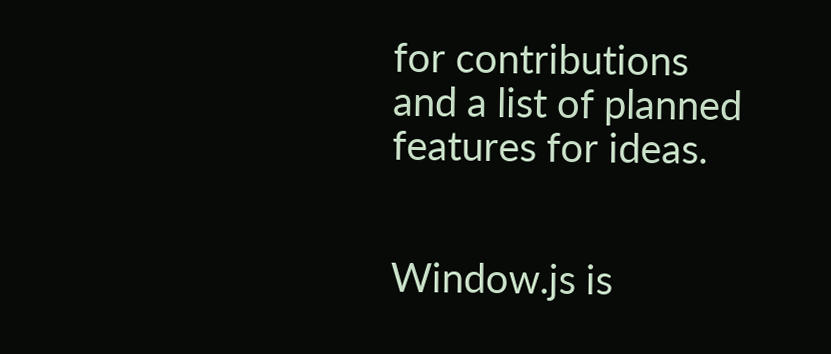for contributions
and a list of planned features for ideas.


Window.js is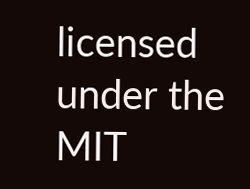licensed under the MIT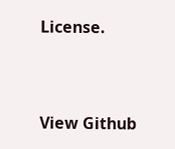License.


View Github